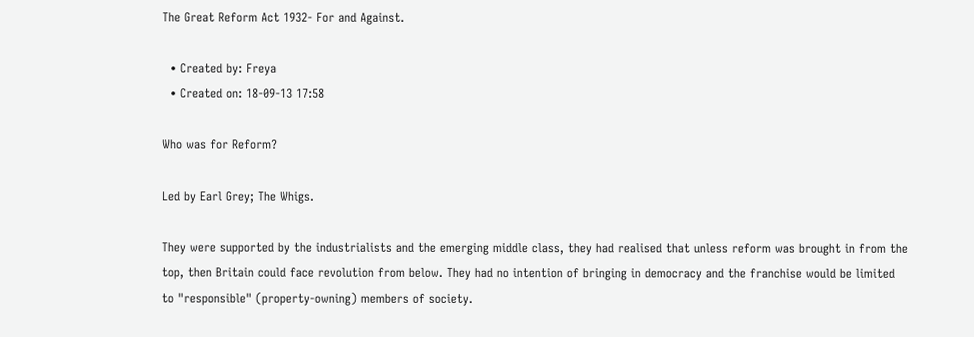The Great Reform Act 1932- For and Against.

  • Created by: Freya
  • Created on: 18-09-13 17:58

Who was for Reform?

Led by Earl Grey; The Whigs.

They were supported by the industrialists and the emerging middle class, they had realised that unless reform was brought in from the top, then Britain could face revolution from below. They had no intention of bringing in democracy and the franchise would be limited to "responsible" (property-owning) members of society.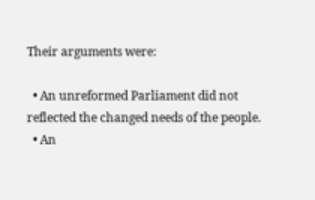Their arguments were:

  • An unreformed Parliament did not reflected the changed needs of the people.
  • An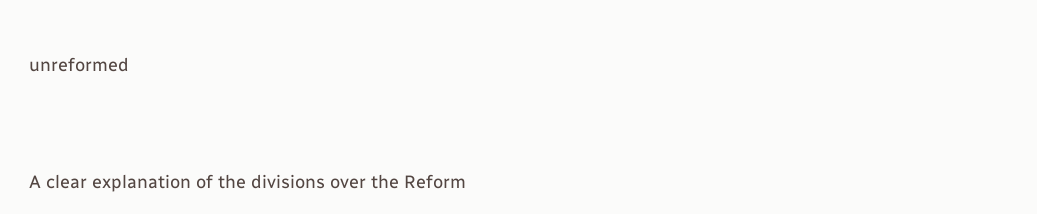unreformed




A clear explanation of the divisions over the Reform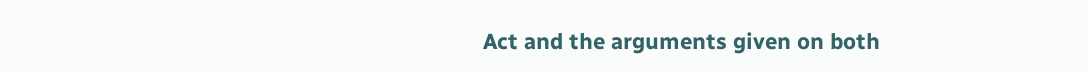Act and the arguments given on both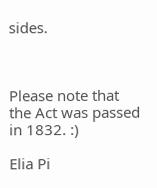sides.



Please note that the Act was passed in 1832. :)

Elia Pi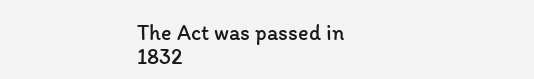The Act was passed in 1832